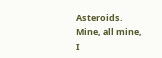Asteroids. Mine, all mine, I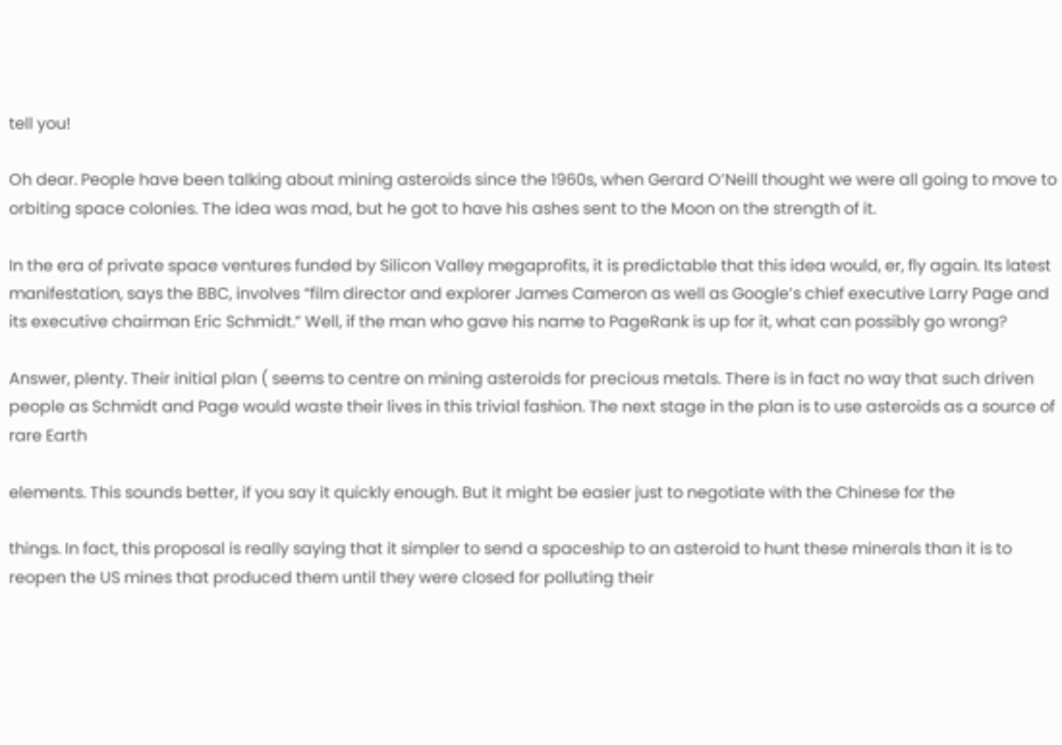tell you!

Oh dear. People have been talking about mining asteroids since the 1960s, when Gerard O’Neill thought we were all going to move to orbiting space colonies. The idea was mad, but he got to have his ashes sent to the Moon on the strength of it.

In the era of private space ventures funded by Silicon Valley megaprofits, it is predictable that this idea would, er, fly again. Its latest manifestation, says the BBC, involves “film director and explorer James Cameron as well as Google’s chief executive Larry Page and its executive chairman Eric Schmidt.” Well, if the man who gave his name to PageRank is up for it, what can possibly go wrong?

Answer, plenty. Their initial plan ( seems to centre on mining asteroids for precious metals. There is in fact no way that such driven people as Schmidt and Page would waste their lives in this trivial fashion. The next stage in the plan is to use asteroids as a source of rare Earth

elements. This sounds better, if you say it quickly enough. But it might be easier just to negotiate with the Chinese for the

things. In fact, this proposal is really saying that it simpler to send a spaceship to an asteroid to hunt these minerals than it is to reopen the US mines that produced them until they were closed for polluting their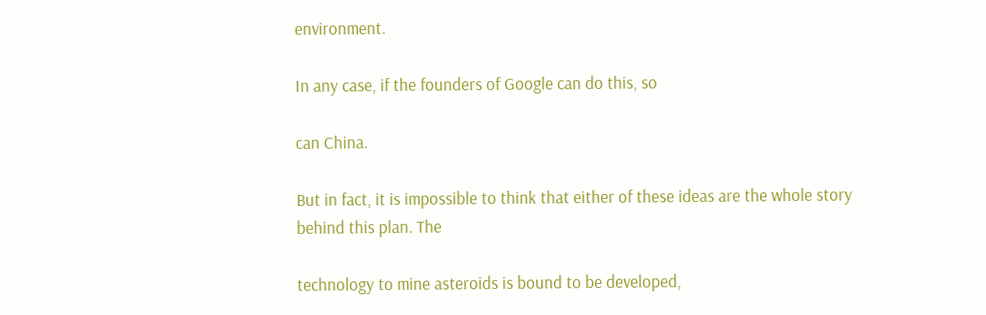environment.

In any case, if the founders of Google can do this, so

can China.

But in fact, it is impossible to think that either of these ideas are the whole story behind this plan. The

technology to mine asteroids is bound to be developed,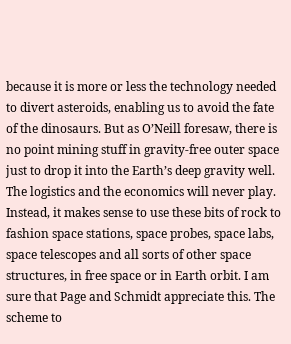because it is more or less the technology needed to divert asteroids, enabling us to avoid the fate of the dinosaurs. But as O’Neill foresaw, there is no point mining stuff in gravity-free outer space just to drop it into the Earth’s deep gravity well. The logistics and the economics will never play. Instead, it makes sense to use these bits of rock to fashion space stations, space probes, space labs, space telescopes and all sorts of other space structures, in free space or in Earth orbit. I am sure that Page and Schmidt appreciate this. The scheme to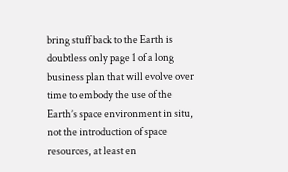bring stuff back to the Earth is doubtless only page 1 of a long business plan that will evolve over time to embody the use of the Earth’s space environment in situ, not the introduction of space resources, at least en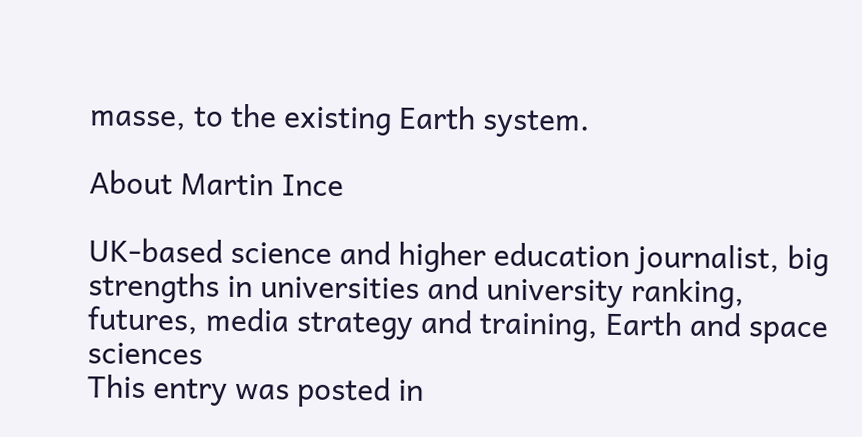masse, to the existing Earth system.

About Martin Ince

UK-based science and higher education journalist, big strengths in universities and university ranking, futures, media strategy and training, Earth and space sciences
This entry was posted in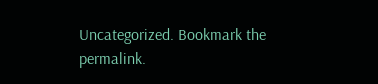Uncategorized. Bookmark the permalink.